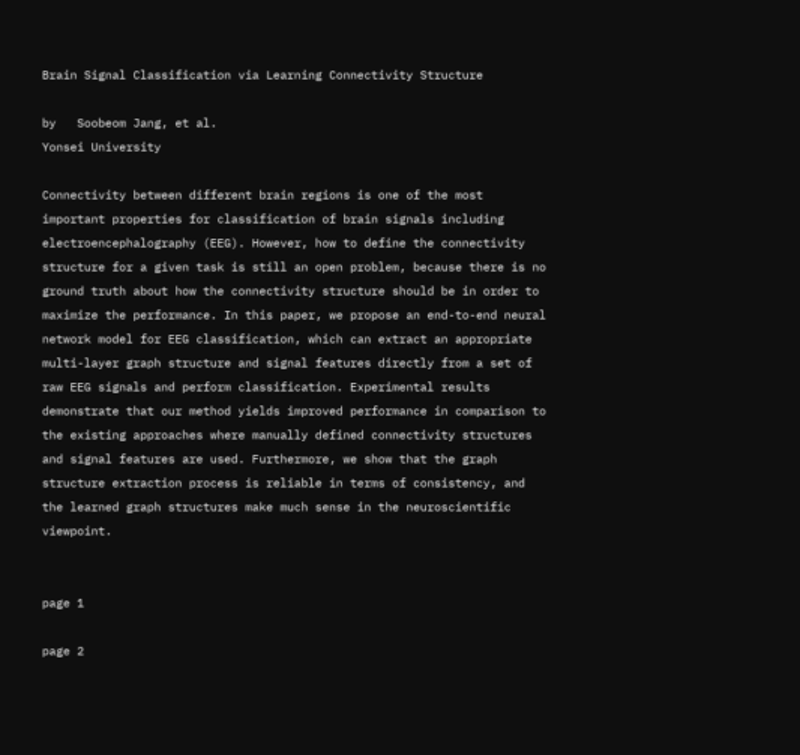Brain Signal Classification via Learning Connectivity Structure

by   Soobeom Jang, et al.
Yonsei University

Connectivity between different brain regions is one of the most important properties for classification of brain signals including electroencephalography (EEG). However, how to define the connectivity structure for a given task is still an open problem, because there is no ground truth about how the connectivity structure should be in order to maximize the performance. In this paper, we propose an end-to-end neural network model for EEG classification, which can extract an appropriate multi-layer graph structure and signal features directly from a set of raw EEG signals and perform classification. Experimental results demonstrate that our method yields improved performance in comparison to the existing approaches where manually defined connectivity structures and signal features are used. Furthermore, we show that the graph structure extraction process is reliable in terms of consistency, and the learned graph structures make much sense in the neuroscientific viewpoint.


page 1

page 2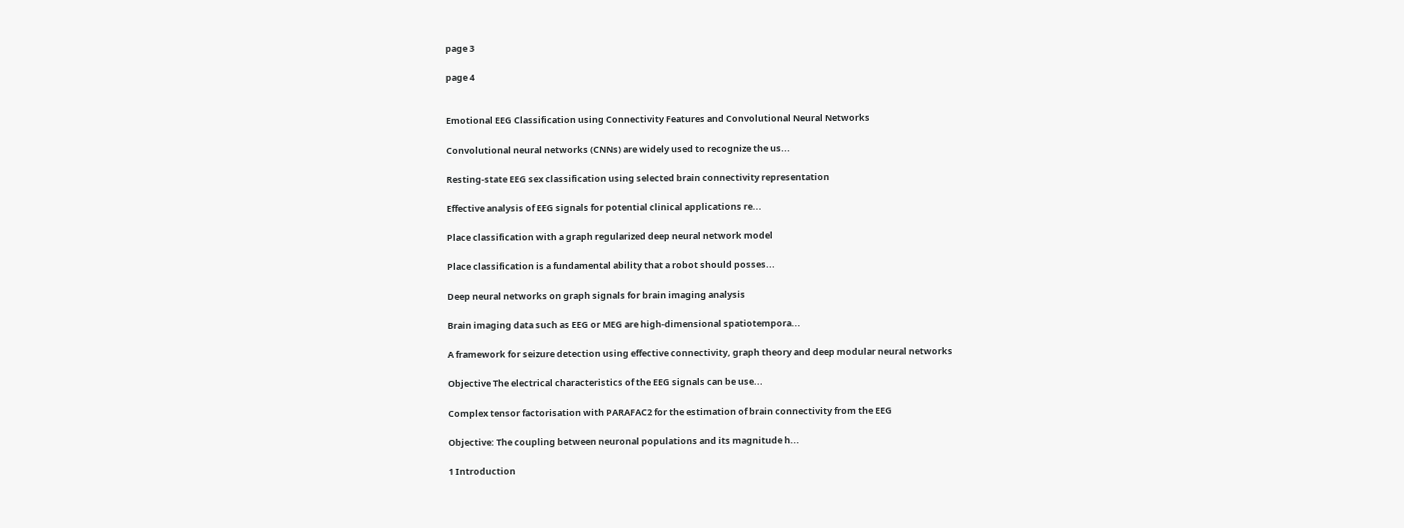page 3

page 4


Emotional EEG Classification using Connectivity Features and Convolutional Neural Networks

Convolutional neural networks (CNNs) are widely used to recognize the us...

Resting-state EEG sex classification using selected brain connectivity representation

Effective analysis of EEG signals for potential clinical applications re...

Place classification with a graph regularized deep neural network model

Place classification is a fundamental ability that a robot should posses...

Deep neural networks on graph signals for brain imaging analysis

Brain imaging data such as EEG or MEG are high-dimensional spatiotempora...

A framework for seizure detection using effective connectivity, graph theory and deep modular neural networks

Objective The electrical characteristics of the EEG signals can be use...

Complex tensor factorisation with PARAFAC2 for the estimation of brain connectivity from the EEG

Objective: The coupling between neuronal populations and its magnitude h...

1 Introduction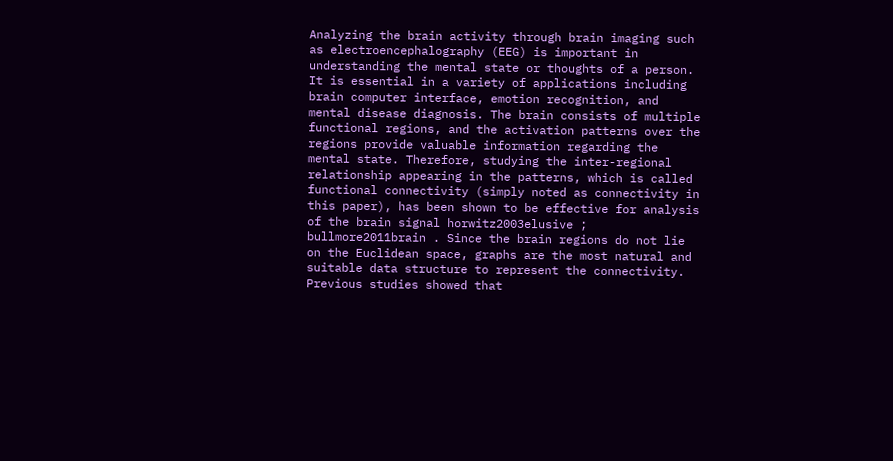Analyzing the brain activity through brain imaging such as electroencephalography (EEG) is important in understanding the mental state or thoughts of a person. It is essential in a variety of applications including brain computer interface, emotion recognition, and mental disease diagnosis. The brain consists of multiple functional regions, and the activation patterns over the regions provide valuable information regarding the mental state. Therefore, studying the inter-regional relationship appearing in the patterns, which is called functional connectivity (simply noted as connectivity in this paper), has been shown to be effective for analysis of the brain signal horwitz2003elusive ; bullmore2011brain . Since the brain regions do not lie on the Euclidean space, graphs are the most natural and suitable data structure to represent the connectivity. Previous studies showed that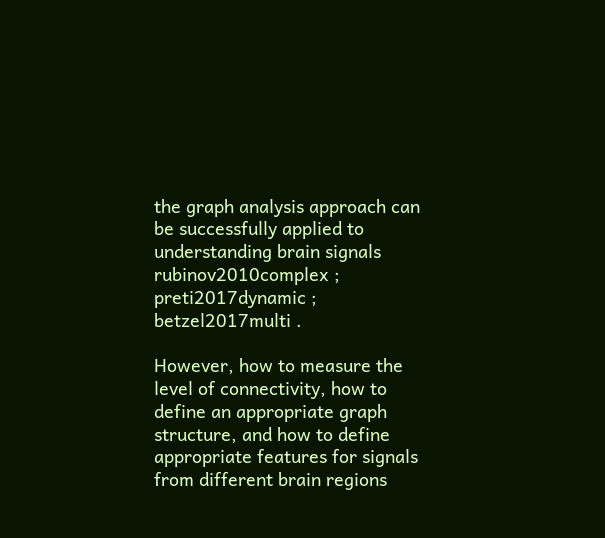the graph analysis approach can be successfully applied to understanding brain signals rubinov2010complex ; preti2017dynamic ; betzel2017multi .

However, how to measure the level of connectivity, how to define an appropriate graph structure, and how to define appropriate features for signals from different brain regions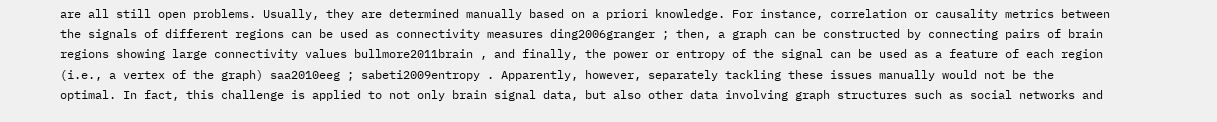are all still open problems. Usually, they are determined manually based on a priori knowledge. For instance, correlation or causality metrics between the signals of different regions can be used as connectivity measures ding2006granger ; then, a graph can be constructed by connecting pairs of brain regions showing large connectivity values bullmore2011brain , and finally, the power or entropy of the signal can be used as a feature of each region (i.e., a vertex of the graph) saa2010eeg ; sabeti2009entropy . Apparently, however, separately tackling these issues manually would not be the optimal. In fact, this challenge is applied to not only brain signal data, but also other data involving graph structures such as social networks and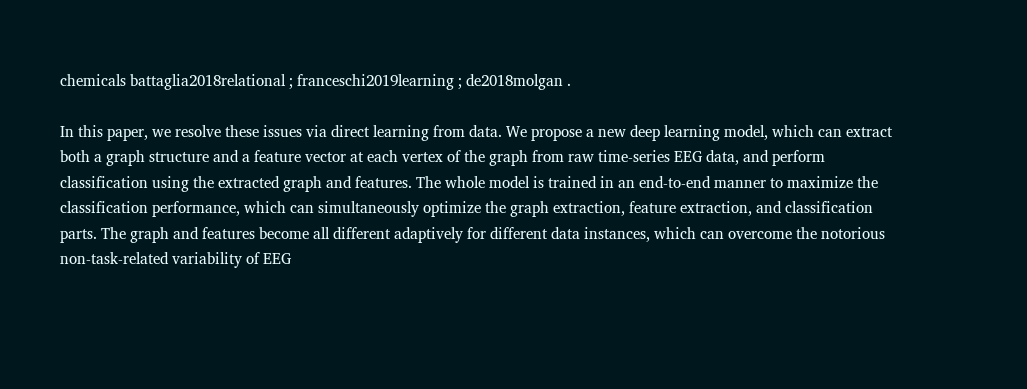chemicals battaglia2018relational ; franceschi2019learning ; de2018molgan .

In this paper, we resolve these issues via direct learning from data. We propose a new deep learning model, which can extract both a graph structure and a feature vector at each vertex of the graph from raw time-series EEG data, and perform classification using the extracted graph and features. The whole model is trained in an end-to-end manner to maximize the classification performance, which can simultaneously optimize the graph extraction, feature extraction, and classification parts. The graph and features become all different adaptively for different data instances, which can overcome the notorious non-task-related variability of EEG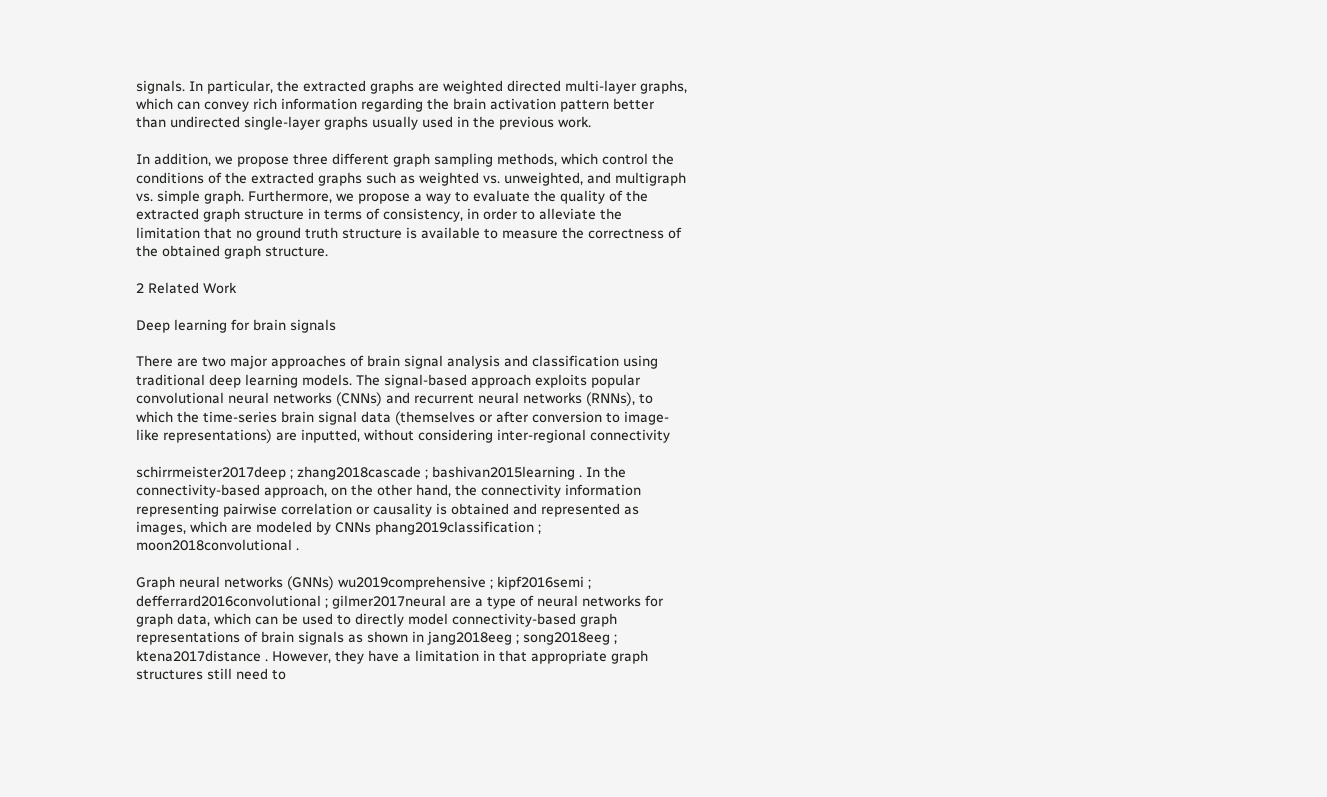signals. In particular, the extracted graphs are weighted directed multi-layer graphs, which can convey rich information regarding the brain activation pattern better than undirected single-layer graphs usually used in the previous work.

In addition, we propose three different graph sampling methods, which control the conditions of the extracted graphs such as weighted vs. unweighted, and multigraph vs. simple graph. Furthermore, we propose a way to evaluate the quality of the extracted graph structure in terms of consistency, in order to alleviate the limitation that no ground truth structure is available to measure the correctness of the obtained graph structure.

2 Related Work

Deep learning for brain signals

There are two major approaches of brain signal analysis and classification using traditional deep learning models. The signal-based approach exploits popular convolutional neural networks (CNNs) and recurrent neural networks (RNNs), to which the time-series brain signal data (themselves or after conversion to image-like representations) are inputted, without considering inter-regional connectivity

schirrmeister2017deep ; zhang2018cascade ; bashivan2015learning . In the connectivity-based approach, on the other hand, the connectivity information representing pairwise correlation or causality is obtained and represented as images, which are modeled by CNNs phang2019classification ; moon2018convolutional .

Graph neural networks (GNNs) wu2019comprehensive ; kipf2016semi ; defferrard2016convolutional ; gilmer2017neural are a type of neural networks for graph data, which can be used to directly model connectivity-based graph representations of brain signals as shown in jang2018eeg ; song2018eeg ; ktena2017distance . However, they have a limitation in that appropriate graph structures still need to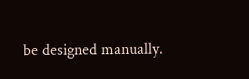be designed manually.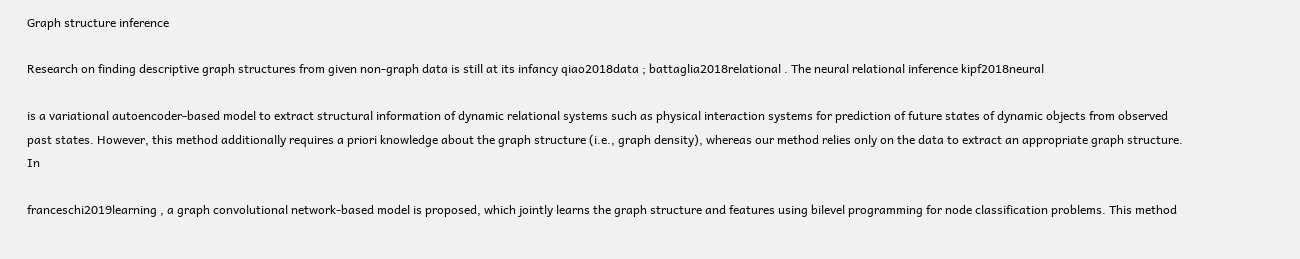Graph structure inference

Research on finding descriptive graph structures from given non-graph data is still at its infancy qiao2018data ; battaglia2018relational . The neural relational inference kipf2018neural

is a variational autoencoder-based model to extract structural information of dynamic relational systems such as physical interaction systems for prediction of future states of dynamic objects from observed past states. However, this method additionally requires a priori knowledge about the graph structure (i.e., graph density), whereas our method relies only on the data to extract an appropriate graph structure. In

franceschi2019learning , a graph convolutional network-based model is proposed, which jointly learns the graph structure and features using bilevel programming for node classification problems. This method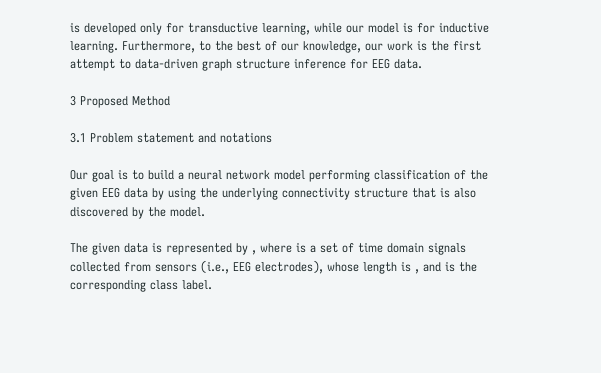is developed only for transductive learning, while our model is for inductive learning. Furthermore, to the best of our knowledge, our work is the first attempt to data-driven graph structure inference for EEG data.

3 Proposed Method

3.1 Problem statement and notations

Our goal is to build a neural network model performing classification of the given EEG data by using the underlying connectivity structure that is also discovered by the model.

The given data is represented by , where is a set of time domain signals collected from sensors (i.e., EEG electrodes), whose length is , and is the corresponding class label.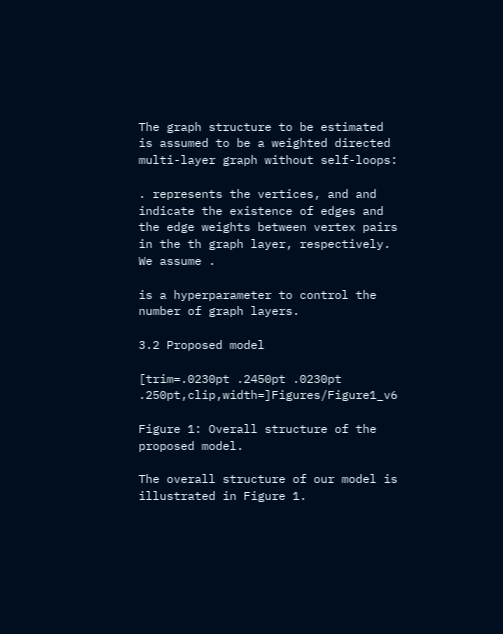The graph structure to be estimated is assumed to be a weighted directed multi-layer graph without self-loops:

. represents the vertices, and and indicate the existence of edges and the edge weights between vertex pairs in the th graph layer, respectively. We assume .

is a hyperparameter to control the number of graph layers.

3.2 Proposed model

[trim=.0230pt .2450pt .0230pt .250pt,clip,width=]Figures/Figure1_v6

Figure 1: Overall structure of the proposed model.

The overall structure of our model is illustrated in Figure 1.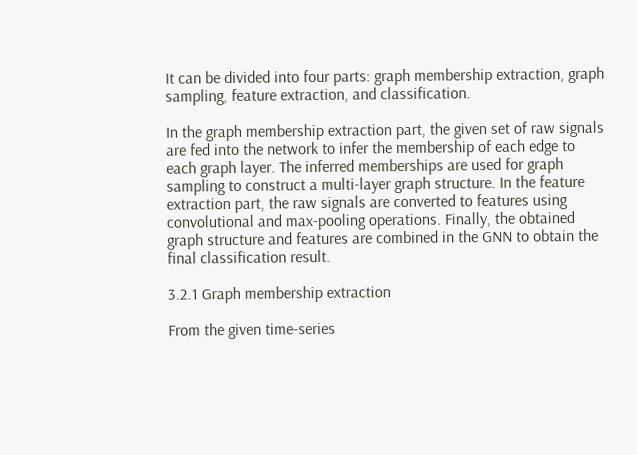It can be divided into four parts: graph membership extraction, graph sampling, feature extraction, and classification.

In the graph membership extraction part, the given set of raw signals are fed into the network to infer the membership of each edge to each graph layer. The inferred memberships are used for graph sampling to construct a multi-layer graph structure. In the feature extraction part, the raw signals are converted to features using convolutional and max-pooling operations. Finally, the obtained graph structure and features are combined in the GNN to obtain the final classification result.

3.2.1 Graph membership extraction

From the given time-series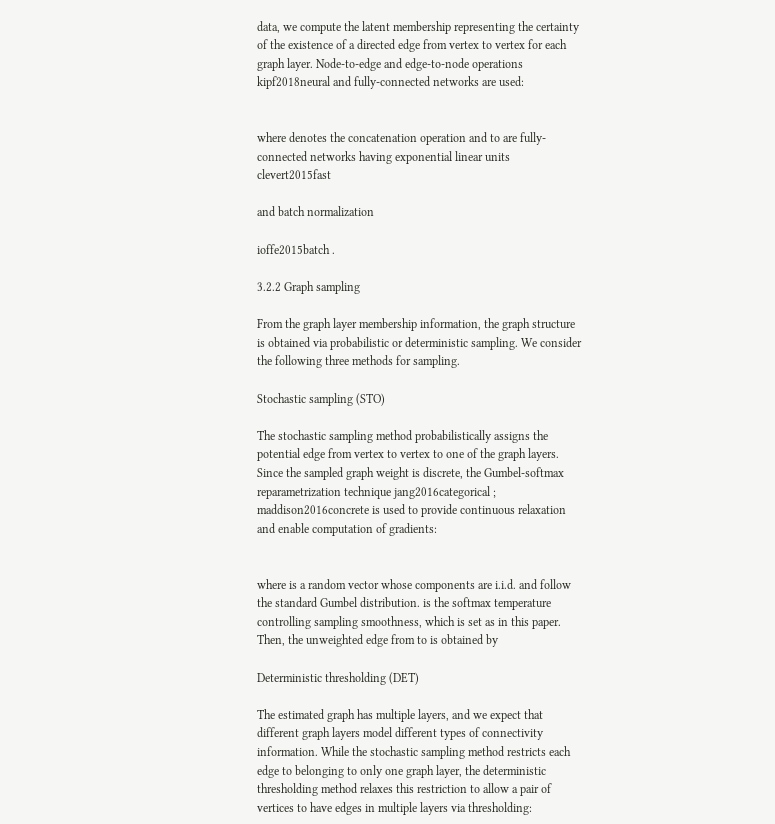data, we compute the latent membership representing the certainty of the existence of a directed edge from vertex to vertex for each graph layer. Node-to-edge and edge-to-node operations kipf2018neural and fully-connected networks are used:


where denotes the concatenation operation and to are fully-connected networks having exponential linear units clevert2015fast

and batch normalization

ioffe2015batch .

3.2.2 Graph sampling

From the graph layer membership information, the graph structure is obtained via probabilistic or deterministic sampling. We consider the following three methods for sampling.

Stochastic sampling (STO)

The stochastic sampling method probabilistically assigns the potential edge from vertex to vertex to one of the graph layers. Since the sampled graph weight is discrete, the Gumbel-softmax reparametrization technique jang2016categorical ; maddison2016concrete is used to provide continuous relaxation and enable computation of gradients:


where is a random vector whose components are i.i.d. and follow the standard Gumbel distribution. is the softmax temperature controlling sampling smoothness, which is set as in this paper. Then, the unweighted edge from to is obtained by

Deterministic thresholding (DET)

The estimated graph has multiple layers, and we expect that different graph layers model different types of connectivity information. While the stochastic sampling method restricts each edge to belonging to only one graph layer, the deterministic thresholding method relaxes this restriction to allow a pair of vertices to have edges in multiple layers via thresholding: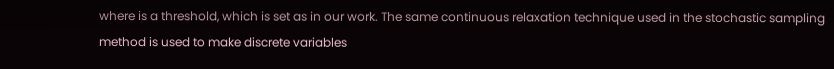where is a threshold, which is set as in our work. The same continuous relaxation technique used in the stochastic sampling method is used to make discrete variables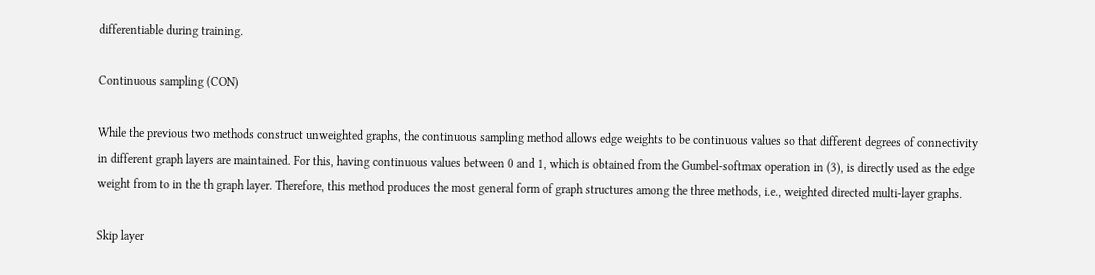differentiable during training.

Continuous sampling (CON)

While the previous two methods construct unweighted graphs, the continuous sampling method allows edge weights to be continuous values so that different degrees of connectivity in different graph layers are maintained. For this, having continuous values between 0 and 1, which is obtained from the Gumbel-softmax operation in (3), is directly used as the edge weight from to in the th graph layer. Therefore, this method produces the most general form of graph structures among the three methods, i.e., weighted directed multi-layer graphs.

Skip layer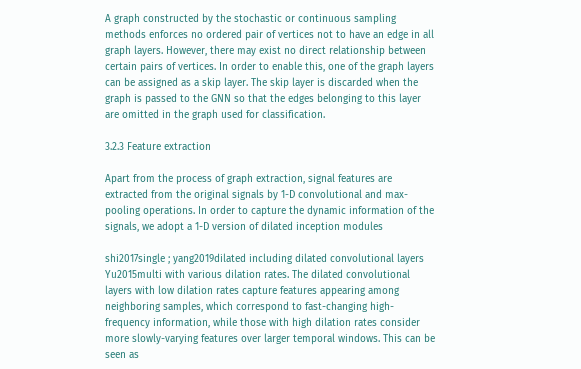A graph constructed by the stochastic or continuous sampling methods enforces no ordered pair of vertices not to have an edge in all graph layers. However, there may exist no direct relationship between certain pairs of vertices. In order to enable this, one of the graph layers can be assigned as a skip layer. The skip layer is discarded when the graph is passed to the GNN so that the edges belonging to this layer are omitted in the graph used for classification.

3.2.3 Feature extraction

Apart from the process of graph extraction, signal features are extracted from the original signals by 1-D convolutional and max-pooling operations. In order to capture the dynamic information of the signals, we adopt a 1-D version of dilated inception modules

shi2017single ; yang2019dilated including dilated convolutional layers Yu2015multi with various dilation rates. The dilated convolutional layers with low dilation rates capture features appearing among neighboring samples, which correspond to fast-changing high-frequency information, while those with high dilation rates consider more slowly-varying features over larger temporal windows. This can be seen as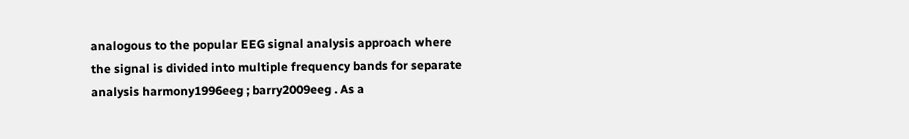analogous to the popular EEG signal analysis approach where the signal is divided into multiple frequency bands for separate analysis harmony1996eeg ; barry2009eeg . As a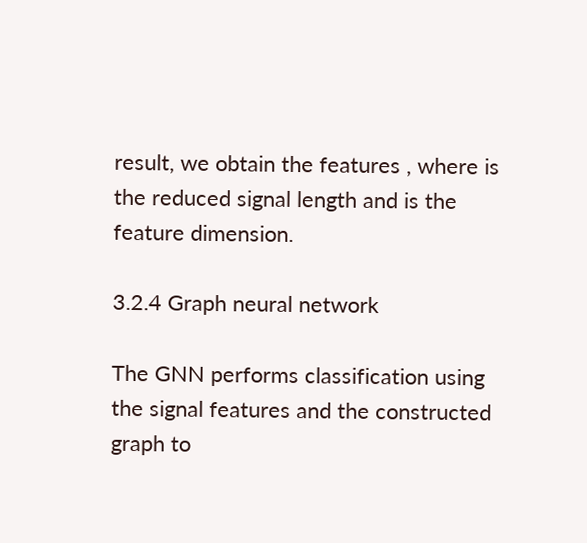result, we obtain the features , where is the reduced signal length and is the feature dimension.

3.2.4 Graph neural network

The GNN performs classification using the signal features and the constructed graph to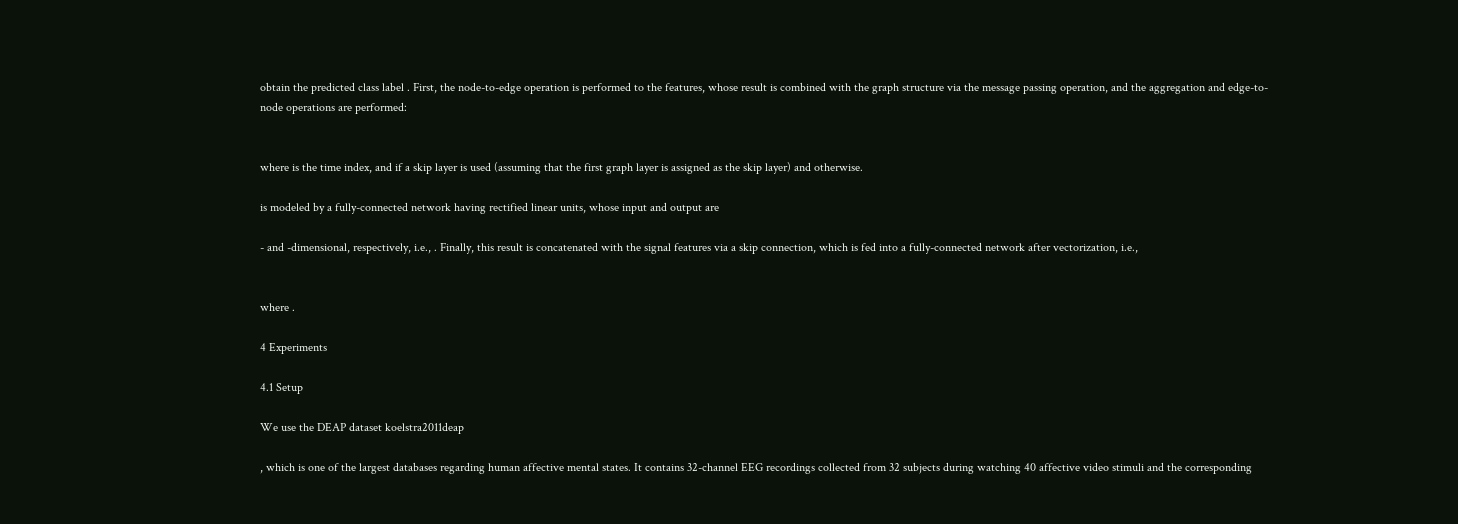obtain the predicted class label . First, the node-to-edge operation is performed to the features, whose result is combined with the graph structure via the message passing operation, and the aggregation and edge-to-node operations are performed:


where is the time index, and if a skip layer is used (assuming that the first graph layer is assigned as the skip layer) and otherwise.

is modeled by a fully-connected network having rectified linear units, whose input and output are

- and -dimensional, respectively, i.e., . Finally, this result is concatenated with the signal features via a skip connection, which is fed into a fully-connected network after vectorization, i.e.,


where .

4 Experiments

4.1 Setup

We use the DEAP dataset koelstra2011deap

, which is one of the largest databases regarding human affective mental states. It contains 32-channel EEG recordings collected from 32 subjects during watching 40 affective video stimuli and the corresponding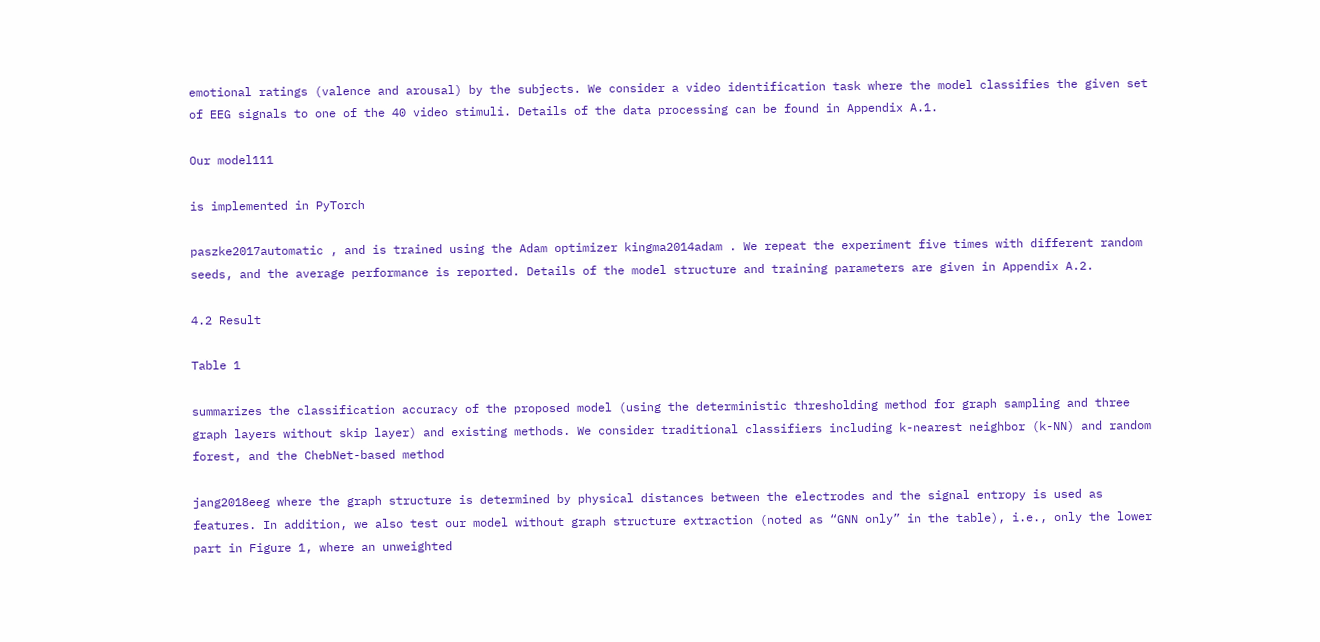emotional ratings (valence and arousal) by the subjects. We consider a video identification task where the model classifies the given set of EEG signals to one of the 40 video stimuli. Details of the data processing can be found in Appendix A.1.

Our model111

is implemented in PyTorch

paszke2017automatic , and is trained using the Adam optimizer kingma2014adam . We repeat the experiment five times with different random seeds, and the average performance is reported. Details of the model structure and training parameters are given in Appendix A.2.

4.2 Result

Table 1

summarizes the classification accuracy of the proposed model (using the deterministic thresholding method for graph sampling and three graph layers without skip layer) and existing methods. We consider traditional classifiers including k-nearest neighbor (k-NN) and random forest, and the ChebNet-based method

jang2018eeg where the graph structure is determined by physical distances between the electrodes and the signal entropy is used as features. In addition, we also test our model without graph structure extraction (noted as “GNN only” in the table), i.e., only the lower part in Figure 1, where an unweighted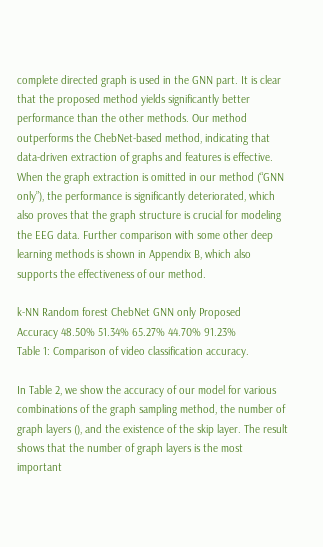complete directed graph is used in the GNN part. It is clear that the proposed method yields significantly better performance than the other methods. Our method outperforms the ChebNet-based method, indicating that data-driven extraction of graphs and features is effective. When the graph extraction is omitted in our method (“GNN only”), the performance is significantly deteriorated, which also proves that the graph structure is crucial for modeling the EEG data. Further comparison with some other deep learning methods is shown in Appendix B, which also supports the effectiveness of our method.

k-NN Random forest ChebNet GNN only Proposed
Accuracy 48.50% 51.34% 65.27% 44.70% 91.23%
Table 1: Comparison of video classification accuracy.

In Table 2, we show the accuracy of our model for various combinations of the graph sampling method, the number of graph layers (), and the existence of the skip layer. The result shows that the number of graph layers is the most important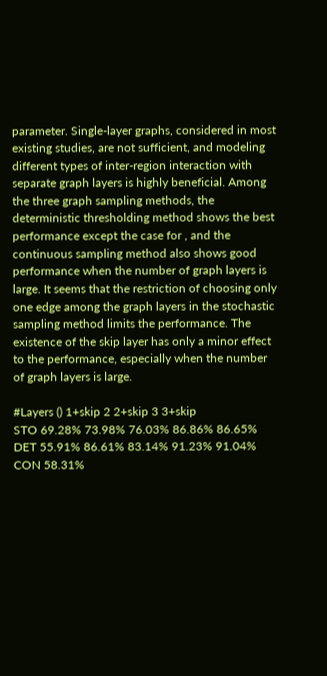parameter. Single-layer graphs, considered in most existing studies, are not sufficient, and modeling different types of inter-region interaction with separate graph layers is highly beneficial. Among the three graph sampling methods, the deterministic thresholding method shows the best performance except the case for , and the continuous sampling method also shows good performance when the number of graph layers is large. It seems that the restriction of choosing only one edge among the graph layers in the stochastic sampling method limits the performance. The existence of the skip layer has only a minor effect to the performance, especially when the number of graph layers is large.

#Layers () 1+skip 2 2+skip 3 3+skip
STO 69.28% 73.98% 76.03% 86.86% 86.65%
DET 55.91% 86.61% 83.14% 91.23% 91.04%
CON 58.31%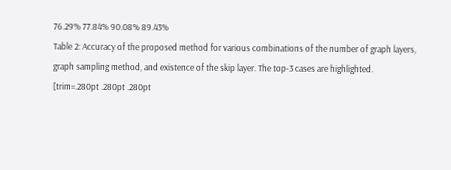76.29% 77.84% 90.08% 89.43%
Table 2: Accuracy of the proposed method for various combinations of the number of graph layers, graph sampling method, and existence of the skip layer. The top-3 cases are highlighted.
[trim=.280pt .280pt .280pt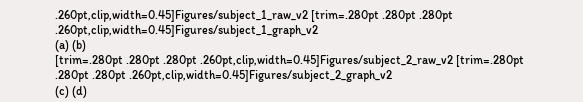.260pt,clip,width=0.45]Figures/subject_1_raw_v2 [trim=.280pt .280pt .280pt .260pt,clip,width=0.45]Figures/subject_1_graph_v2
(a) (b)
[trim=.280pt .280pt .280pt .260pt,clip,width=0.45]Figures/subject_2_raw_v2 [trim=.280pt .280pt .280pt .260pt,clip,width=0.45]Figures/subject_2_graph_v2
(c) (d)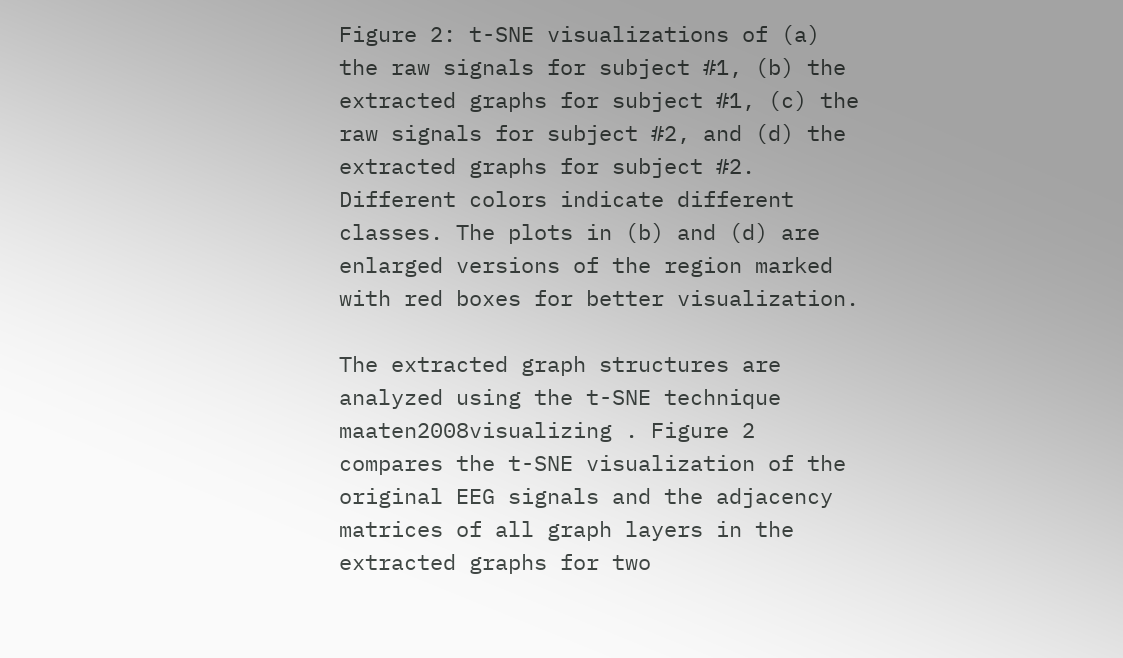Figure 2: t-SNE visualizations of (a) the raw signals for subject #1, (b) the extracted graphs for subject #1, (c) the raw signals for subject #2, and (d) the extracted graphs for subject #2. Different colors indicate different classes. The plots in (b) and (d) are enlarged versions of the region marked with red boxes for better visualization.

The extracted graph structures are analyzed using the t-SNE technique maaten2008visualizing . Figure 2 compares the t-SNE visualization of the original EEG signals and the adjacency matrices of all graph layers in the extracted graphs for two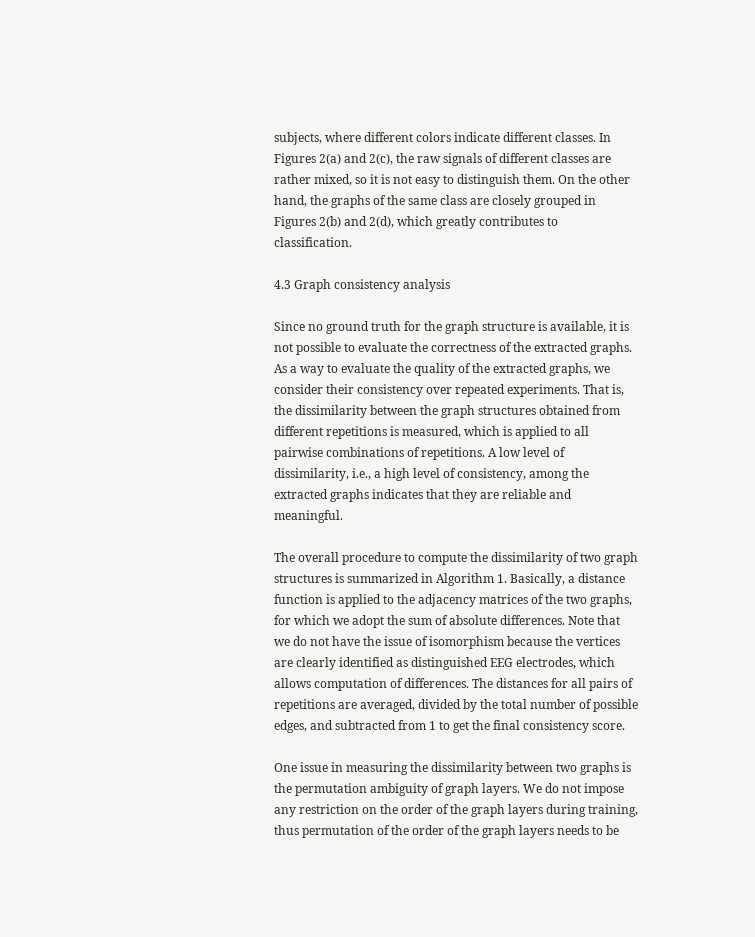subjects, where different colors indicate different classes. In Figures 2(a) and 2(c), the raw signals of different classes are rather mixed, so it is not easy to distinguish them. On the other hand, the graphs of the same class are closely grouped in Figures 2(b) and 2(d), which greatly contributes to classification.

4.3 Graph consistency analysis

Since no ground truth for the graph structure is available, it is not possible to evaluate the correctness of the extracted graphs. As a way to evaluate the quality of the extracted graphs, we consider their consistency over repeated experiments. That is, the dissimilarity between the graph structures obtained from different repetitions is measured, which is applied to all pairwise combinations of repetitions. A low level of dissimilarity, i.e., a high level of consistency, among the extracted graphs indicates that they are reliable and meaningful.

The overall procedure to compute the dissimilarity of two graph structures is summarized in Algorithm 1. Basically, a distance function is applied to the adjacency matrices of the two graphs, for which we adopt the sum of absolute differences. Note that we do not have the issue of isomorphism because the vertices are clearly identified as distinguished EEG electrodes, which allows computation of differences. The distances for all pairs of repetitions are averaged, divided by the total number of possible edges, and subtracted from 1 to get the final consistency score.

One issue in measuring the dissimilarity between two graphs is the permutation ambiguity of graph layers. We do not impose any restriction on the order of the graph layers during training, thus permutation of the order of the graph layers needs to be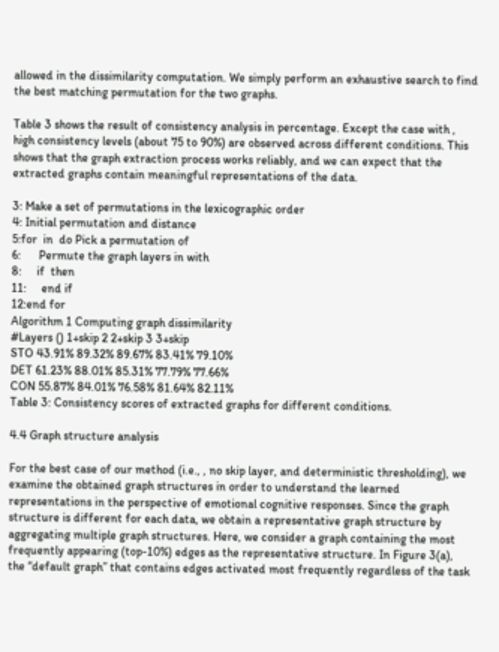allowed in the dissimilarity computation. We simply perform an exhaustive search to find the best matching permutation for the two graphs.

Table 3 shows the result of consistency analysis in percentage. Except the case with , high consistency levels (about 75 to 90%) are observed across different conditions. This shows that the graph extraction process works reliably, and we can expect that the extracted graphs contain meaningful representations of the data.

3: Make a set of permutations in the lexicographic order
4: Initial permutation and distance
5:for  in  do Pick a permutation of
6:      Permute the graph layers in with
8:     if  then
11:     end if
12:end for
Algorithm 1 Computing graph dissimilarity
#Layers () 1+skip 2 2+skip 3 3+skip
STO 43.91% 89.32% 89.67% 83.41% 79.10%
DET 61.23% 88.01% 85.31% 77.79% 77.66%
CON 55.87% 84.01% 76.58% 81.64% 82.11%
Table 3: Consistency scores of extracted graphs for different conditions.

4.4 Graph structure analysis

For the best case of our method (i.e., , no skip layer, and deterministic thresholding), we examine the obtained graph structures in order to understand the learned representations in the perspective of emotional cognitive responses. Since the graph structure is different for each data, we obtain a representative graph structure by aggregating multiple graph structures. Here, we consider a graph containing the most frequently appearing (top-10%) edges as the representative structure. In Figure 3(a), the “default graph” that contains edges activated most frequently regardless of the task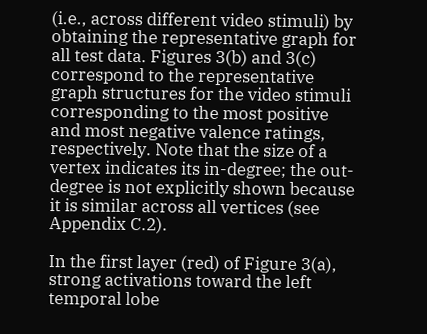(i.e., across different video stimuli) by obtaining the representative graph for all test data. Figures 3(b) and 3(c) correspond to the representative graph structures for the video stimuli corresponding to the most positive and most negative valence ratings, respectively. Note that the size of a vertex indicates its in-degree; the out-degree is not explicitly shown because it is similar across all vertices (see Appendix C.2).

In the first layer (red) of Figure 3(a), strong activations toward the left temporal lobe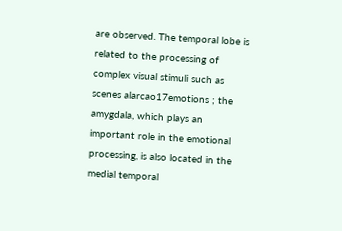are observed. The temporal lobe is related to the processing of complex visual stimuli such as scenes alarcao17emotions ; the amygdala, which plays an important role in the emotional processing, is also located in the medial temporal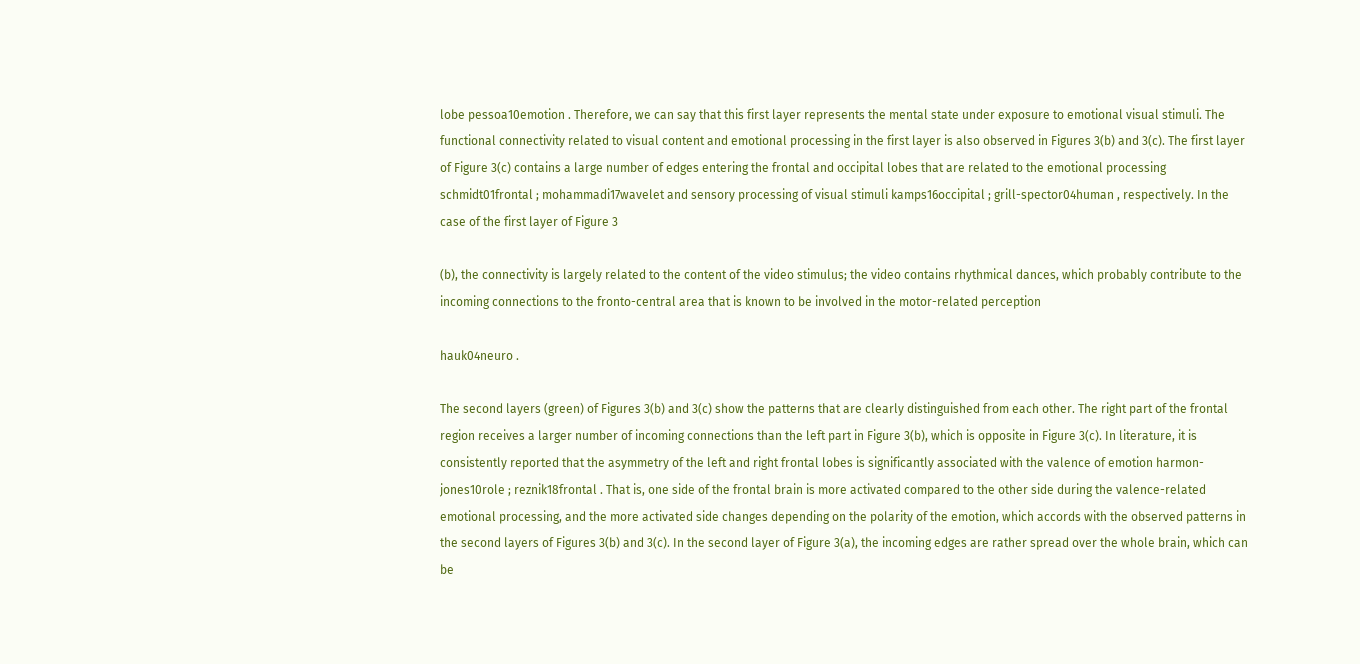lobe pessoa10emotion . Therefore, we can say that this first layer represents the mental state under exposure to emotional visual stimuli. The functional connectivity related to visual content and emotional processing in the first layer is also observed in Figures 3(b) and 3(c). The first layer of Figure 3(c) contains a large number of edges entering the frontal and occipital lobes that are related to the emotional processing schmidt01frontal ; mohammadi17wavelet and sensory processing of visual stimuli kamps16occipital ; grill-spector04human , respectively. In the case of the first layer of Figure 3

(b), the connectivity is largely related to the content of the video stimulus; the video contains rhythmical dances, which probably contribute to the incoming connections to the fronto-central area that is known to be involved in the motor-related perception

hauk04neuro .

The second layers (green) of Figures 3(b) and 3(c) show the patterns that are clearly distinguished from each other. The right part of the frontal region receives a larger number of incoming connections than the left part in Figure 3(b), which is opposite in Figure 3(c). In literature, it is consistently reported that the asymmetry of the left and right frontal lobes is significantly associated with the valence of emotion harmon-jones10role ; reznik18frontal . That is, one side of the frontal brain is more activated compared to the other side during the valence-related emotional processing, and the more activated side changes depending on the polarity of the emotion, which accords with the observed patterns in the second layers of Figures 3(b) and 3(c). In the second layer of Figure 3(a), the incoming edges are rather spread over the whole brain, which can be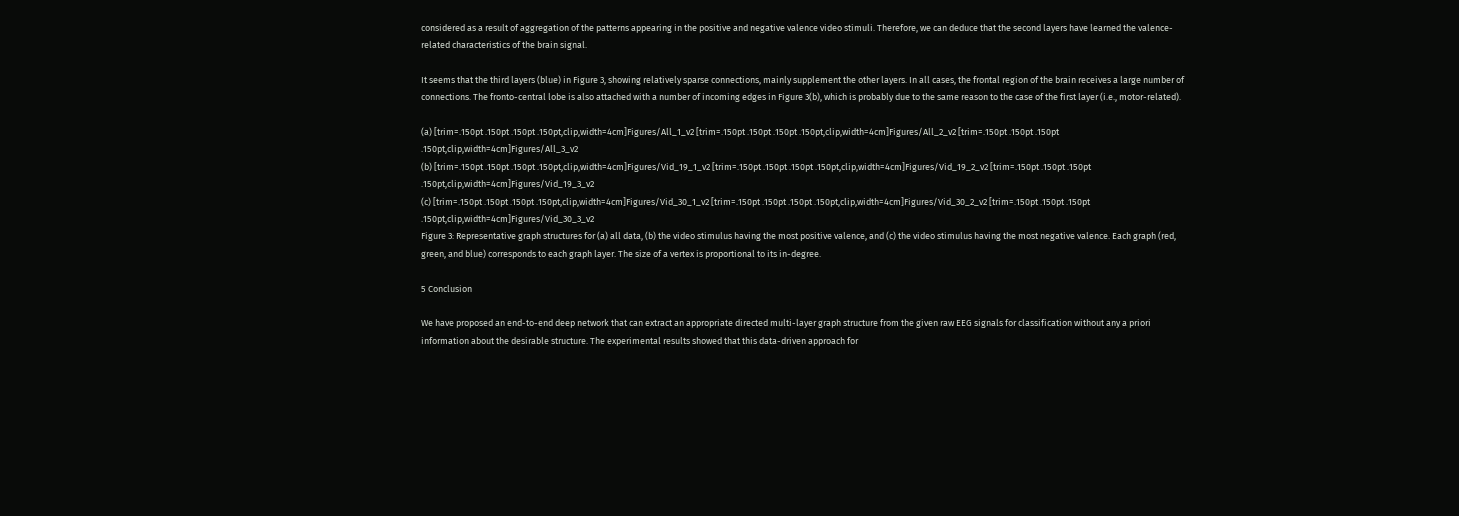considered as a result of aggregation of the patterns appearing in the positive and negative valence video stimuli. Therefore, we can deduce that the second layers have learned the valence-related characteristics of the brain signal.

It seems that the third layers (blue) in Figure 3, showing relatively sparse connections, mainly supplement the other layers. In all cases, the frontal region of the brain receives a large number of connections. The fronto-central lobe is also attached with a number of incoming edges in Figure 3(b), which is probably due to the same reason to the case of the first layer (i.e., motor-related).

(a) [trim=.150pt .150pt .150pt .150pt,clip,width=4cm]Figures/All_1_v2 [trim=.150pt .150pt .150pt .150pt,clip,width=4cm]Figures/All_2_v2 [trim=.150pt .150pt .150pt .150pt,clip,width=4cm]Figures/All_3_v2
(b) [trim=.150pt .150pt .150pt .150pt,clip,width=4cm]Figures/Vid_19_1_v2 [trim=.150pt .150pt .150pt .150pt,clip,width=4cm]Figures/Vid_19_2_v2 [trim=.150pt .150pt .150pt .150pt,clip,width=4cm]Figures/Vid_19_3_v2
(c) [trim=.150pt .150pt .150pt .150pt,clip,width=4cm]Figures/Vid_30_1_v2 [trim=.150pt .150pt .150pt .150pt,clip,width=4cm]Figures/Vid_30_2_v2 [trim=.150pt .150pt .150pt .150pt,clip,width=4cm]Figures/Vid_30_3_v2
Figure 3: Representative graph structures for (a) all data, (b) the video stimulus having the most positive valence, and (c) the video stimulus having the most negative valence. Each graph (red, green, and blue) corresponds to each graph layer. The size of a vertex is proportional to its in-degree.

5 Conclusion

We have proposed an end-to-end deep network that can extract an appropriate directed multi-layer graph structure from the given raw EEG signals for classification without any a priori information about the desirable structure. The experimental results showed that this data-driven approach for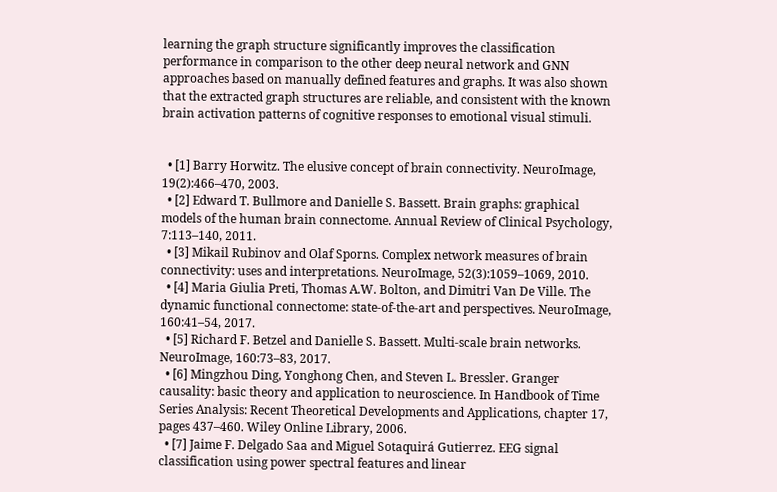learning the graph structure significantly improves the classification performance in comparison to the other deep neural network and GNN approaches based on manually defined features and graphs. It was also shown that the extracted graph structures are reliable, and consistent with the known brain activation patterns of cognitive responses to emotional visual stimuli.


  • [1] Barry Horwitz. The elusive concept of brain connectivity. NeuroImage, 19(2):466–470, 2003.
  • [2] Edward T. Bullmore and Danielle S. Bassett. Brain graphs: graphical models of the human brain connectome. Annual Review of Clinical Psychology, 7:113–140, 2011.
  • [3] Mikail Rubinov and Olaf Sporns. Complex network measures of brain connectivity: uses and interpretations. NeuroImage, 52(3):1059–1069, 2010.
  • [4] Maria Giulia Preti, Thomas A.W. Bolton, and Dimitri Van De Ville. The dynamic functional connectome: state-of-the-art and perspectives. NeuroImage, 160:41–54, 2017.
  • [5] Richard F. Betzel and Danielle S. Bassett. Multi-scale brain networks. NeuroImage, 160:73–83, 2017.
  • [6] Mingzhou Ding, Yonghong Chen, and Steven L. Bressler. Granger causality: basic theory and application to neuroscience. In Handbook of Time Series Analysis: Recent Theoretical Developments and Applications, chapter 17, pages 437–460. Wiley Online Library, 2006.
  • [7] Jaime F. Delgado Saa and Miguel Sotaquirá Gutierrez. EEG signal classification using power spectral features and linear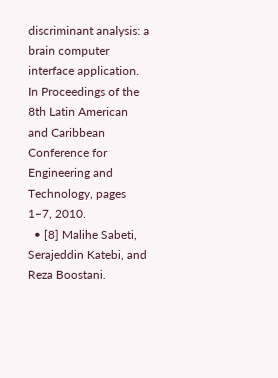discriminant analysis: a brain computer interface application. In Proceedings of the 8th Latin American and Caribbean Conference for Engineering and Technology, pages 1–7, 2010.
  • [8] Malihe Sabeti, Serajeddin Katebi, and Reza Boostani.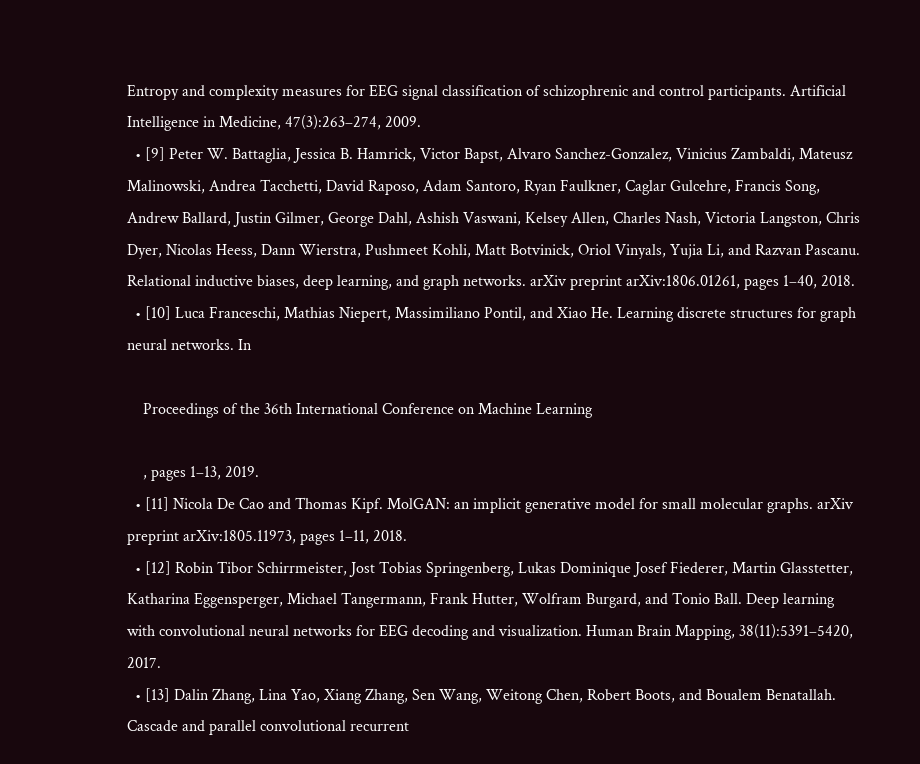Entropy and complexity measures for EEG signal classification of schizophrenic and control participants. Artificial Intelligence in Medicine, 47(3):263–274, 2009.
  • [9] Peter W. Battaglia, Jessica B. Hamrick, Victor Bapst, Alvaro Sanchez-Gonzalez, Vinicius Zambaldi, Mateusz Malinowski, Andrea Tacchetti, David Raposo, Adam Santoro, Ryan Faulkner, Caglar Gulcehre, Francis Song, Andrew Ballard, Justin Gilmer, George Dahl, Ashish Vaswani, Kelsey Allen, Charles Nash, Victoria Langston, Chris Dyer, Nicolas Heess, Dann Wierstra, Pushmeet Kohli, Matt Botvinick, Oriol Vinyals, Yujia Li, and Razvan Pascanu. Relational inductive biases, deep learning, and graph networks. arXiv preprint arXiv:1806.01261, pages 1–40, 2018.
  • [10] Luca Franceschi, Mathias Niepert, Massimiliano Pontil, and Xiao He. Learning discrete structures for graph neural networks. In

    Proceedings of the 36th International Conference on Machine Learning

    , pages 1–13, 2019.
  • [11] Nicola De Cao and Thomas Kipf. MolGAN: an implicit generative model for small molecular graphs. arXiv preprint arXiv:1805.11973, pages 1–11, 2018.
  • [12] Robin Tibor Schirrmeister, Jost Tobias Springenberg, Lukas Dominique Josef Fiederer, Martin Glasstetter, Katharina Eggensperger, Michael Tangermann, Frank Hutter, Wolfram Burgard, and Tonio Ball. Deep learning with convolutional neural networks for EEG decoding and visualization. Human Brain Mapping, 38(11):5391–5420, 2017.
  • [13] Dalin Zhang, Lina Yao, Xiang Zhang, Sen Wang, Weitong Chen, Robert Boots, and Boualem Benatallah. Cascade and parallel convolutional recurrent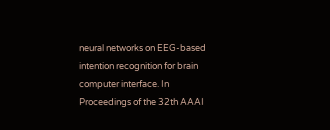neural networks on EEG-based intention recognition for brain computer interface. In Proceedings of the 32th AAAI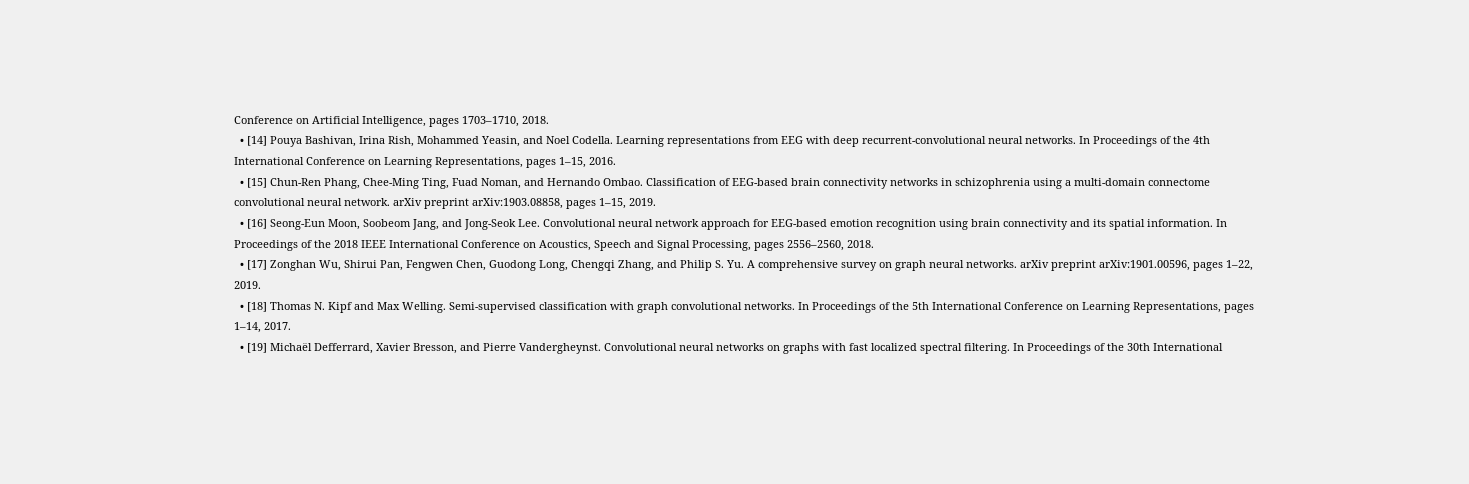Conference on Artificial Intelligence, pages 1703–1710, 2018.
  • [14] Pouya Bashivan, Irina Rish, Mohammed Yeasin, and Noel Codella. Learning representations from EEG with deep recurrent-convolutional neural networks. In Proceedings of the 4th International Conference on Learning Representations, pages 1–15, 2016.
  • [15] Chun-Ren Phang, Chee-Ming Ting, Fuad Noman, and Hernando Ombao. Classification of EEG-based brain connectivity networks in schizophrenia using a multi-domain connectome convolutional neural network. arXiv preprint arXiv:1903.08858, pages 1–15, 2019.
  • [16] Seong-Eun Moon, Soobeom Jang, and Jong-Seok Lee. Convolutional neural network approach for EEG-based emotion recognition using brain connectivity and its spatial information. In Proceedings of the 2018 IEEE International Conference on Acoustics, Speech and Signal Processing, pages 2556–2560, 2018.
  • [17] Zonghan Wu, Shirui Pan, Fengwen Chen, Guodong Long, Chengqi Zhang, and Philip S. Yu. A comprehensive survey on graph neural networks. arXiv preprint arXiv:1901.00596, pages 1–22, 2019.
  • [18] Thomas N. Kipf and Max Welling. Semi-supervised classification with graph convolutional networks. In Proceedings of the 5th International Conference on Learning Representations, pages 1–14, 2017.
  • [19] Michaël Defferrard, Xavier Bresson, and Pierre Vandergheynst. Convolutional neural networks on graphs with fast localized spectral filtering. In Proceedings of the 30th International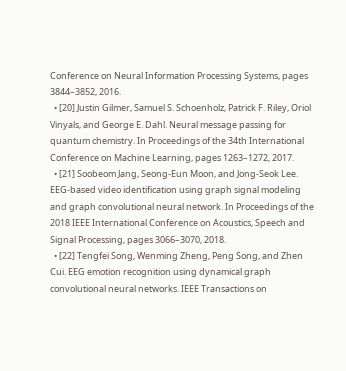Conference on Neural Information Processing Systems, pages 3844–3852, 2016.
  • [20] Justin Gilmer, Samuel S. Schoenholz, Patrick F. Riley, Oriol Vinyals, and George E. Dahl. Neural message passing for quantum chemistry. In Proceedings of the 34th International Conference on Machine Learning, pages 1263–1272, 2017.
  • [21] Soobeom Jang, Seong-Eun Moon, and Jong-Seok Lee. EEG-based video identification using graph signal modeling and graph convolutional neural network. In Proceedings of the 2018 IEEE International Conference on Acoustics, Speech and Signal Processing, pages 3066–3070, 2018.
  • [22] Tengfei Song, Wenming Zheng, Peng Song, and Zhen Cui. EEG emotion recognition using dynamical graph convolutional neural networks. IEEE Transactions on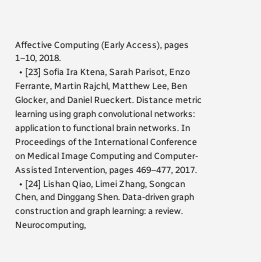Affective Computing (Early Access), pages 1–10, 2018.
  • [23] Sofia Ira Ktena, Sarah Parisot, Enzo Ferrante, Martin Rajchl, Matthew Lee, Ben Glocker, and Daniel Rueckert. Distance metric learning using graph convolutional networks: application to functional brain networks. In Proceedings of the International Conference on Medical Image Computing and Computer-Assisted Intervention, pages 469–477, 2017.
  • [24] Lishan Qiao, Limei Zhang, Songcan Chen, and Dinggang Shen. Data-driven graph construction and graph learning: a review. Neurocomputing,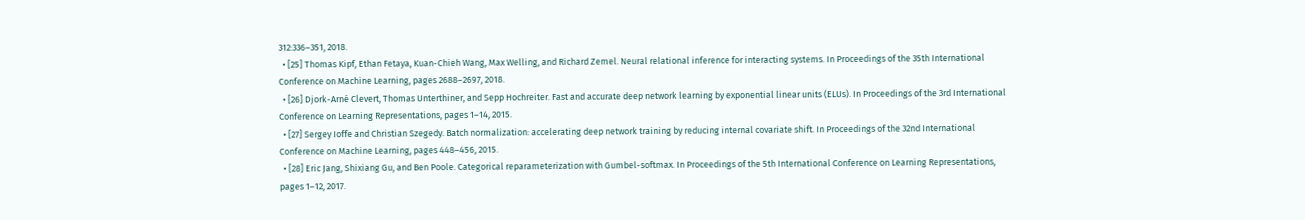312:336–351, 2018.
  • [25] Thomas Kipf, Ethan Fetaya, Kuan-Chieh Wang, Max Welling, and Richard Zemel. Neural relational inference for interacting systems. In Proceedings of the 35th International Conference on Machine Learning, pages 2688–2697, 2018.
  • [26] Djork-Arné Clevert, Thomas Unterthiner, and Sepp Hochreiter. Fast and accurate deep network learning by exponential linear units (ELUs). In Proceedings of the 3rd International Conference on Learning Representations, pages 1–14, 2015.
  • [27] Sergey Ioffe and Christian Szegedy. Batch normalization: accelerating deep network training by reducing internal covariate shift. In Proceedings of the 32nd International Conference on Machine Learning, pages 448–456, 2015.
  • [28] Eric Jang, Shixiang Gu, and Ben Poole. Categorical reparameterization with Gumbel-softmax. In Proceedings of the 5th International Conference on Learning Representations, pages 1–12, 2017.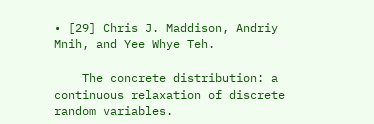• [29] Chris J. Maddison, Andriy Mnih, and Yee Whye Teh.

    The concrete distribution: a continuous relaxation of discrete random variables.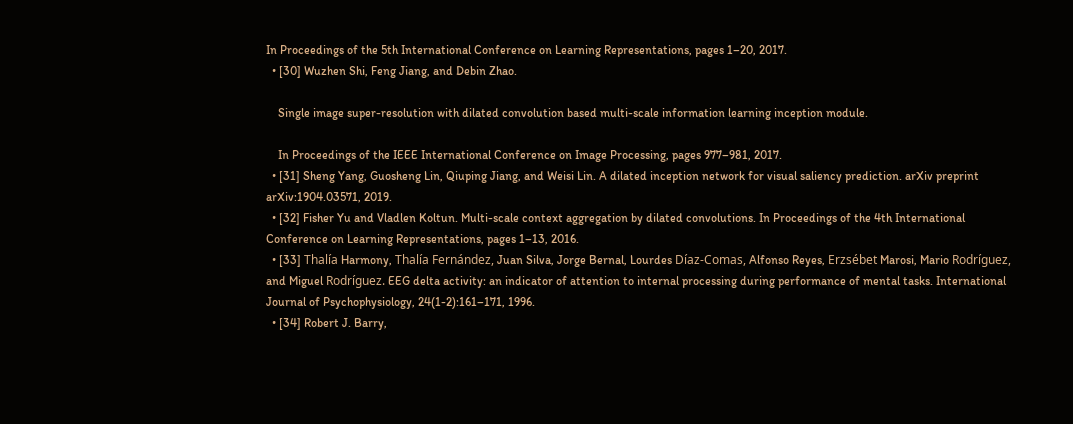In Proceedings of the 5th International Conference on Learning Representations, pages 1–20, 2017.
  • [30] Wuzhen Shi, Feng Jiang, and Debin Zhao.

    Single image super-resolution with dilated convolution based multi-scale information learning inception module.

    In Proceedings of the IEEE International Conference on Image Processing, pages 977–981, 2017.
  • [31] Sheng Yang, Guosheng Lin, Qiuping Jiang, and Weisi Lin. A dilated inception network for visual saliency prediction. arXiv preprint arXiv:1904.03571, 2019.
  • [32] Fisher Yu and Vladlen Koltun. Multi-scale context aggregation by dilated convolutions. In Proceedings of the 4th International Conference on Learning Representations, pages 1–13, 2016.
  • [33] Thalía Harmony, Thalía Fernández, Juan Silva, Jorge Bernal, Lourdes Díaz-Comas, Alfonso Reyes, Erzsébet Marosi, Mario Rodríguez, and Miguel Rodríguez. EEG delta activity: an indicator of attention to internal processing during performance of mental tasks. International Journal of Psychophysiology, 24(1-2):161–171, 1996.
  • [34] Robert J. Barry,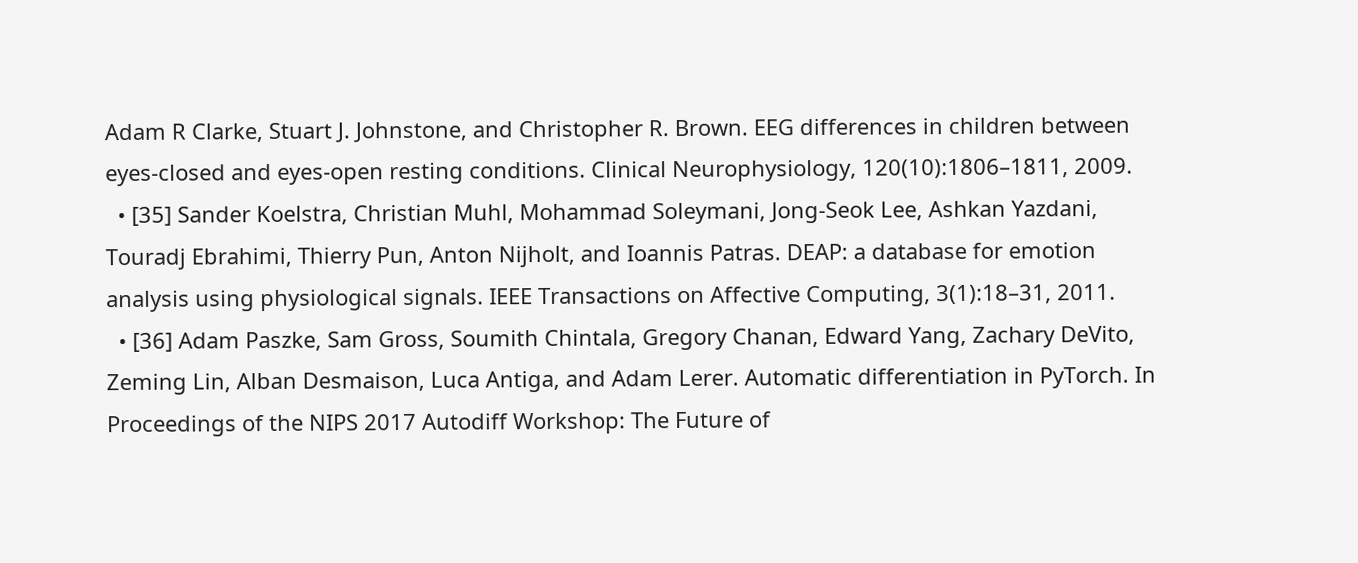Adam R Clarke, Stuart J. Johnstone, and Christopher R. Brown. EEG differences in children between eyes-closed and eyes-open resting conditions. Clinical Neurophysiology, 120(10):1806–1811, 2009.
  • [35] Sander Koelstra, Christian Muhl, Mohammad Soleymani, Jong-Seok Lee, Ashkan Yazdani, Touradj Ebrahimi, Thierry Pun, Anton Nijholt, and Ioannis Patras. DEAP: a database for emotion analysis using physiological signals. IEEE Transactions on Affective Computing, 3(1):18–31, 2011.
  • [36] Adam Paszke, Sam Gross, Soumith Chintala, Gregory Chanan, Edward Yang, Zachary DeVito, Zeming Lin, Alban Desmaison, Luca Antiga, and Adam Lerer. Automatic differentiation in PyTorch. In Proceedings of the NIPS 2017 Autodiff Workshop: The Future of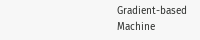Gradient-based Machine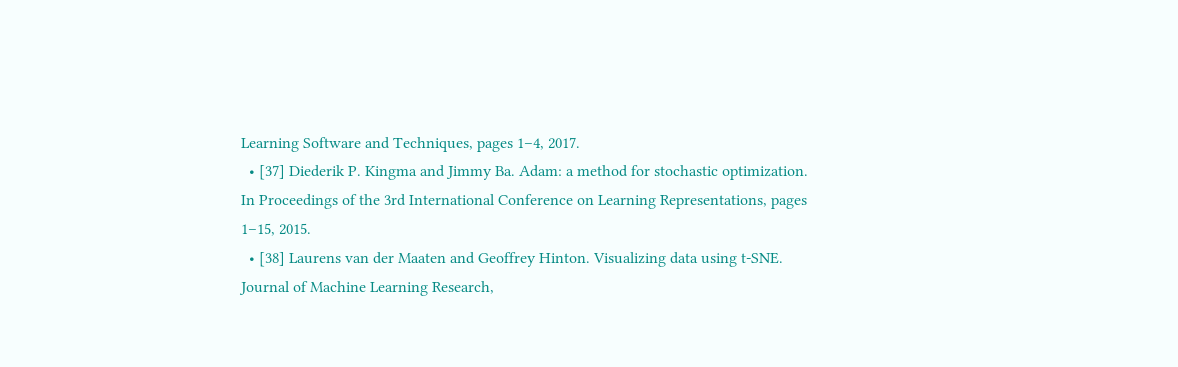Learning Software and Techniques, pages 1–4, 2017.
  • [37] Diederik P. Kingma and Jimmy Ba. Adam: a method for stochastic optimization. In Proceedings of the 3rd International Conference on Learning Representations, pages 1–15, 2015.
  • [38] Laurens van der Maaten and Geoffrey Hinton. Visualizing data using t-SNE. Journal of Machine Learning Research,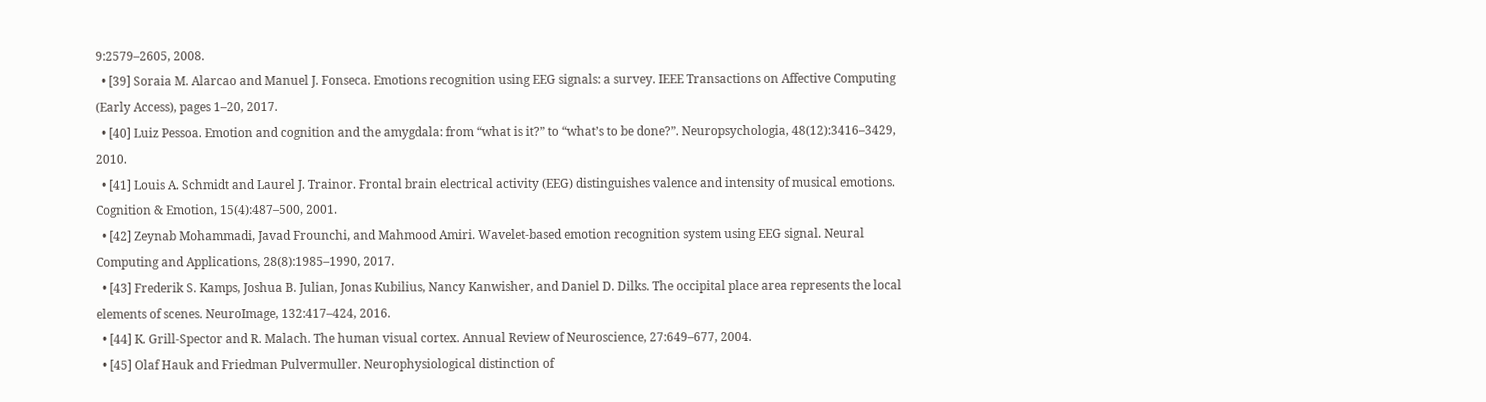9:2579–2605, 2008.
  • [39] Soraia M. Alarcao and Manuel J. Fonseca. Emotions recognition using EEG signals: a survey. IEEE Transactions on Affective Computing (Early Access), pages 1–20, 2017.
  • [40] Luiz Pessoa. Emotion and cognition and the amygdala: from “what is it?” to “what’s to be done?”. Neuropsychologia, 48(12):3416–3429, 2010.
  • [41] Louis A. Schmidt and Laurel J. Trainor. Frontal brain electrical activity (EEG) distinguishes valence and intensity of musical emotions. Cognition & Emotion, 15(4):487–500, 2001.
  • [42] Zeynab Mohammadi, Javad Frounchi, and Mahmood Amiri. Wavelet-based emotion recognition system using EEG signal. Neural Computing and Applications, 28(8):1985–1990, 2017.
  • [43] Frederik S. Kamps, Joshua B. Julian, Jonas Kubilius, Nancy Kanwisher, and Daniel D. Dilks. The occipital place area represents the local elements of scenes. NeuroImage, 132:417–424, 2016.
  • [44] K. Grill-Spector and R. Malach. The human visual cortex. Annual Review of Neuroscience, 27:649–677, 2004.
  • [45] Olaf Hauk and Friedman Pulvermuller. Neurophysiological distinction of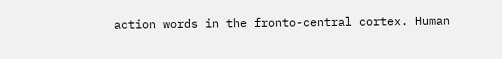action words in the fronto-central cortex. Human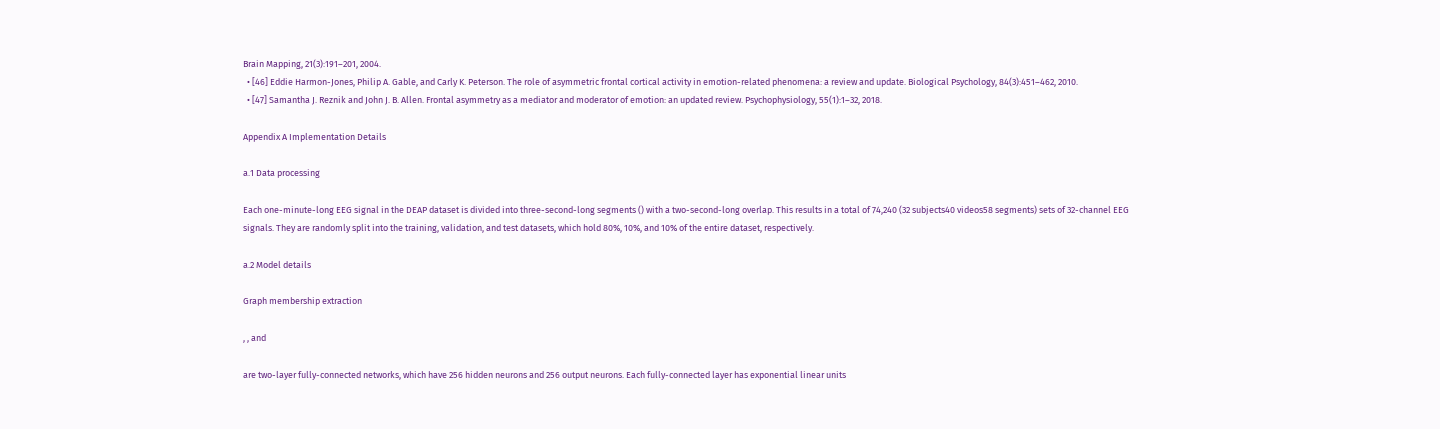Brain Mapping, 21(3):191–201, 2004.
  • [46] Eddie Harmon-Jones, Philip A. Gable, and Carly K. Peterson. The role of asymmetric frontal cortical activity in emotion-related phenomena: a review and update. Biological Psychology, 84(3):451–462, 2010.
  • [47] Samantha J. Reznik and John J. B. Allen. Frontal asymmetry as a mediator and moderator of emotion: an updated review. Psychophysiology, 55(1):1–32, 2018.

Appendix A Implementation Details

a.1 Data processing

Each one-minute-long EEG signal in the DEAP dataset is divided into three-second-long segments () with a two-second-long overlap. This results in a total of 74,240 (32 subjects40 videos58 segments) sets of 32-channel EEG signals. They are randomly split into the training, validation, and test datasets, which hold 80%, 10%, and 10% of the entire dataset, respectively.

a.2 Model details

Graph membership extraction

, , and

are two-layer fully-connected networks, which have 256 hidden neurons and 256 output neurons. Each fully-connected layer has exponential linear units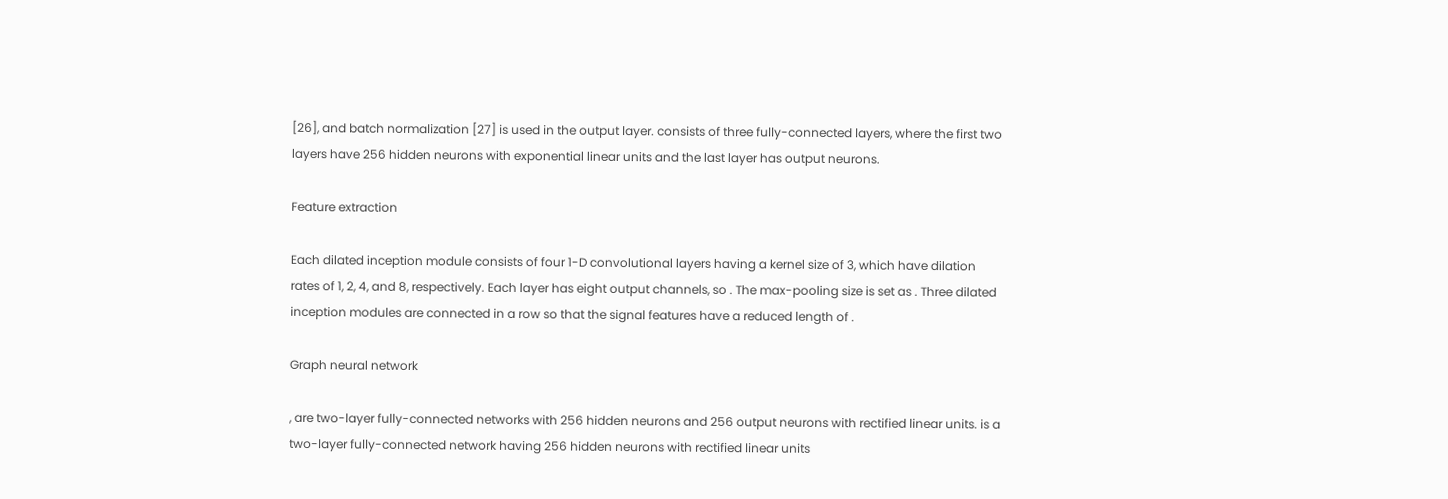[26], and batch normalization [27] is used in the output layer. consists of three fully-connected layers, where the first two layers have 256 hidden neurons with exponential linear units and the last layer has output neurons.

Feature extraction

Each dilated inception module consists of four 1-D convolutional layers having a kernel size of 3, which have dilation rates of 1, 2, 4, and 8, respectively. Each layer has eight output channels, so . The max-pooling size is set as . Three dilated inception modules are connected in a row so that the signal features have a reduced length of .

Graph neural network

, are two-layer fully-connected networks with 256 hidden neurons and 256 output neurons with rectified linear units. is a two-layer fully-connected network having 256 hidden neurons with rectified linear units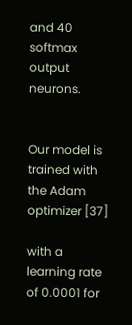and 40 softmax output neurons.


Our model is trained with the Adam optimizer [37]

with a learning rate of 0.0001 for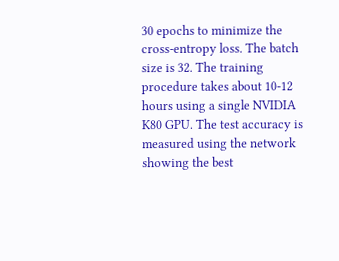30 epochs to minimize the cross-entropy loss. The batch size is 32. The training procedure takes about 10-12 hours using a single NVIDIA K80 GPU. The test accuracy is measured using the network showing the best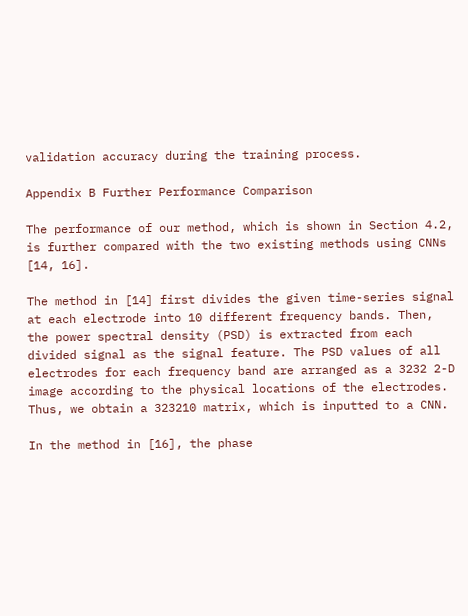validation accuracy during the training process.

Appendix B Further Performance Comparison

The performance of our method, which is shown in Section 4.2, is further compared with the two existing methods using CNNs [14, 16].

The method in [14] first divides the given time-series signal at each electrode into 10 different frequency bands. Then, the power spectral density (PSD) is extracted from each divided signal as the signal feature. The PSD values of all electrodes for each frequency band are arranged as a 3232 2-D image according to the physical locations of the electrodes. Thus, we obtain a 323210 matrix, which is inputted to a CNN.

In the method in [16], the phase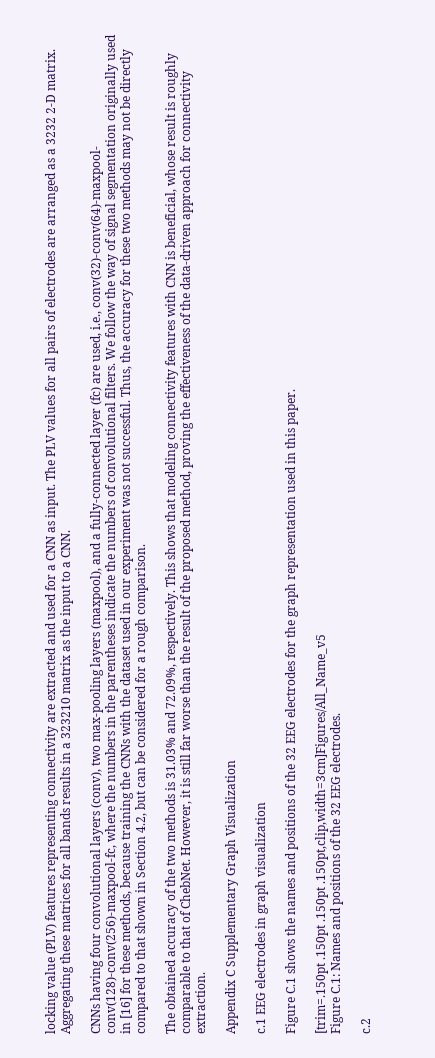locking value (PLV) features representing connectivity are extracted and used for a CNN as input. The PLV values for all pairs of electrodes are arranged as a 3232 2-D matrix. Aggregating these matrices for all bands results in a 323210 matrix as the input to a CNN.

CNNs having four convolutional layers (conv), two max-pooling layers (maxpool), and a fully-connected layer (fc) are used, i.e., conv(32)-conv(64)-maxpool-conv(128)-conv(256)-maxpool-fc, where the numbers in the parentheses indicate the numbers of convolutional filters. We follow the way of signal segmentation originally used in [16] for these methods, because training the CNNs with the dataset used in our experiment was not successful. Thus, the accuracy for these two methods may not be directly compared to that shown in Section 4.2, but can be considered for a rough comparison.

The obtained accuracy of the two methods is 31.03% and 72.09%, respectively. This shows that modeling connectivity features with CNN is beneficial, whose result is roughly comparable to that of ChebNet. However, it is still far worse than the result of the proposed method, proving the effectiveness of the data-driven approach for connectivity extraction.

Appendix C Supplementary Graph Visualization

c.1 EEG electrodes in graph visualization

Figure C.1 shows the names and positions of the 32 EEG electrodes for the graph representation used in this paper.

[trim=.150pt .150pt .150pt .150pt,clip,width=3cm]Figures/All_Name_v5
Figure C.1: Names and positions of the 32 EEG electrodes.

c.2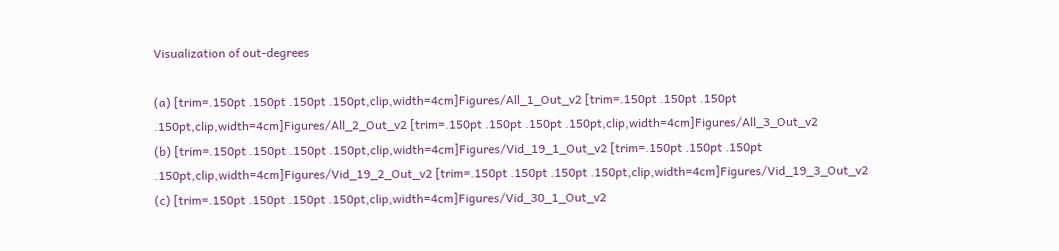Visualization of out-degrees

(a) [trim=.150pt .150pt .150pt .150pt,clip,width=4cm]Figures/All_1_Out_v2 [trim=.150pt .150pt .150pt .150pt,clip,width=4cm]Figures/All_2_Out_v2 [trim=.150pt .150pt .150pt .150pt,clip,width=4cm]Figures/All_3_Out_v2
(b) [trim=.150pt .150pt .150pt .150pt,clip,width=4cm]Figures/Vid_19_1_Out_v2 [trim=.150pt .150pt .150pt .150pt,clip,width=4cm]Figures/Vid_19_2_Out_v2 [trim=.150pt .150pt .150pt .150pt,clip,width=4cm]Figures/Vid_19_3_Out_v2
(c) [trim=.150pt .150pt .150pt .150pt,clip,width=4cm]Figures/Vid_30_1_Out_v2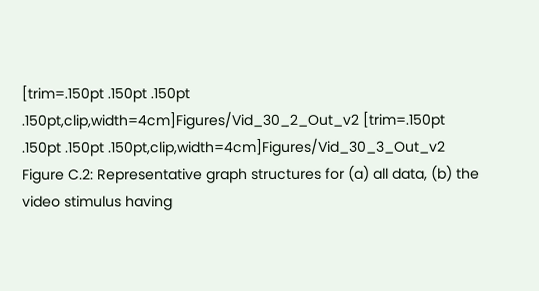[trim=.150pt .150pt .150pt .150pt,clip,width=4cm]Figures/Vid_30_2_Out_v2 [trim=.150pt .150pt .150pt .150pt,clip,width=4cm]Figures/Vid_30_3_Out_v2
Figure C.2: Representative graph structures for (a) all data, (b) the video stimulus having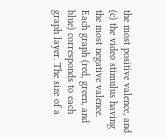the most positive valence, and (c) the video stimulus having the most negative valence. Each graph (red, green, and blue) corresponds to each graph layer. The size of a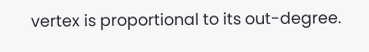vertex is proportional to its out-degree.